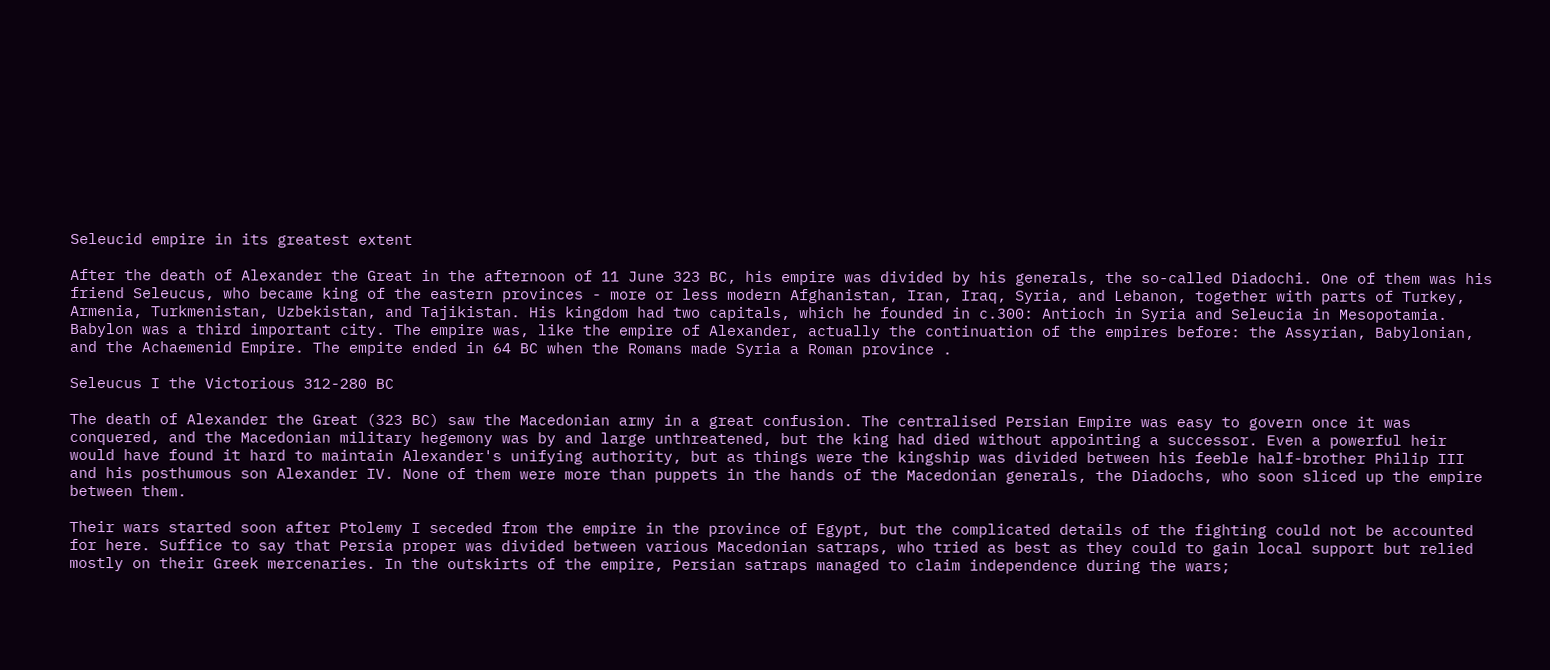Seleucid empire in its greatest extent

After the death of Alexander the Great in the afternoon of 11 June 323 BC, his empire was divided by his generals, the so-called Diadochi. One of them was his friend Seleucus, who became king of the eastern provinces - more or less modern Afghanistan, Iran, Iraq, Syria, and Lebanon, together with parts of Turkey, Armenia, Turkmenistan, Uzbekistan, and Tajikistan. His kingdom had two capitals, which he founded in c.300: Antioch in Syria and Seleucia in Mesopotamia. Babylon was a third important city. The empire was, like the empire of Alexander, actually the continuation of the empires before: the Assyrian, Babylonian, and the Achaemenid Empire. The empite ended in 64 BC when the Romans made Syria a Roman province .

Seleucus I the Victorious 312-280 BC

The death of Alexander the Great (323 BC) saw the Macedonian army in a great confusion. The centralised Persian Empire was easy to govern once it was conquered, and the Macedonian military hegemony was by and large unthreatened, but the king had died without appointing a successor. Even a powerful heir would have found it hard to maintain Alexander's unifying authority, but as things were the kingship was divided between his feeble half-brother Philip III and his posthumous son Alexander IV. None of them were more than puppets in the hands of the Macedonian generals, the Diadochs, who soon sliced up the empire between them.

Their wars started soon after Ptolemy I seceded from the empire in the province of Egypt, but the complicated details of the fighting could not be accounted for here. Suffice to say that Persia proper was divided between various Macedonian satraps, who tried as best as they could to gain local support but relied mostly on their Greek mercenaries. In the outskirts of the empire, Persian satraps managed to claim independence during the wars;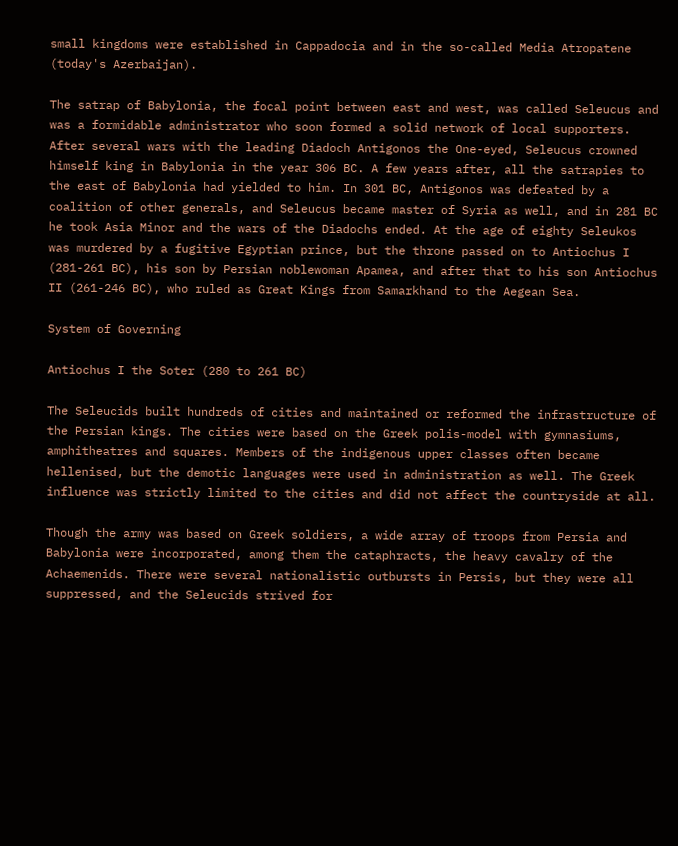small kingdoms were established in Cappadocia and in the so-called Media Atropatene (today's Azerbaijan).

The satrap of Babylonia, the focal point between east and west, was called Seleucus and was a formidable administrator who soon formed a solid network of local supporters. After several wars with the leading Diadoch Antigonos the One-eyed, Seleucus crowned himself king in Babylonia in the year 306 BC. A few years after, all the satrapies to the east of Babylonia had yielded to him. In 301 BC, Antigonos was defeated by a coalition of other generals, and Seleucus became master of Syria as well, and in 281 BC he took Asia Minor and the wars of the Diadochs ended. At the age of eighty Seleukos was murdered by a fugitive Egyptian prince, but the throne passed on to Antiochus I (281-261 BC), his son by Persian noblewoman Apamea, and after that to his son Antiochus II (261-246 BC), who ruled as Great Kings from Samarkhand to the Aegean Sea.

System of Governing

Antiochus I the Soter (280 to 261 BC)

The Seleucids built hundreds of cities and maintained or reformed the infrastructure of the Persian kings. The cities were based on the Greek polis-model with gymnasiums, amphitheatres and squares. Members of the indigenous upper classes often became hellenised, but the demotic languages were used in administration as well. The Greek influence was strictly limited to the cities and did not affect the countryside at all.

Though the army was based on Greek soldiers, a wide array of troops from Persia and Babylonia were incorporated, among them the cataphracts, the heavy cavalry of the Achaemenids. There were several nationalistic outbursts in Persis, but they were all suppressed, and the Seleucids strived for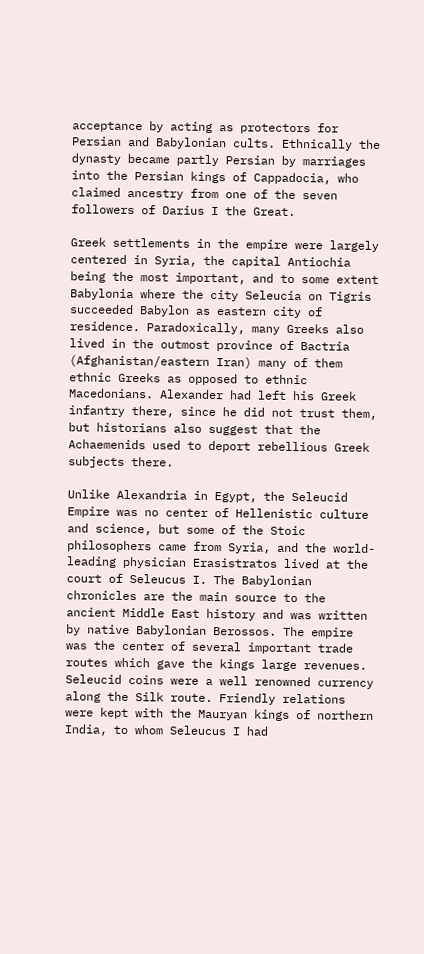acceptance by acting as protectors for Persian and Babylonian cults. Ethnically the dynasty became partly Persian by marriages into the Persian kings of Cappadocia, who claimed ancestry from one of the seven followers of Darius I the Great.

Greek settlements in the empire were largely centered in Syria, the capital Antiochia being the most important, and to some extent Babylonia where the city Seleucia on Tigris succeeded Babylon as eastern city of residence. Paradoxically, many Greeks also lived in the outmost province of Bactria (Afghanistan/eastern Iran) many of them ethnic Greeks as opposed to ethnic Macedonians. Alexander had left his Greek infantry there, since he did not trust them, but historians also suggest that the Achaemenids used to deport rebellious Greek subjects there.

Unlike Alexandria in Egypt, the Seleucid Empire was no center of Hellenistic culture and science, but some of the Stoic philosophers came from Syria, and the world-leading physician Erasistratos lived at the court of Seleucus I. The Babylonian chronicles are the main source to the ancient Middle East history and was written by native Babylonian Berossos. The empire was the center of several important trade routes which gave the kings large revenues. Seleucid coins were a well renowned currency along the Silk route. Friendly relations were kept with the Mauryan kings of northern India, to whom Seleucus I had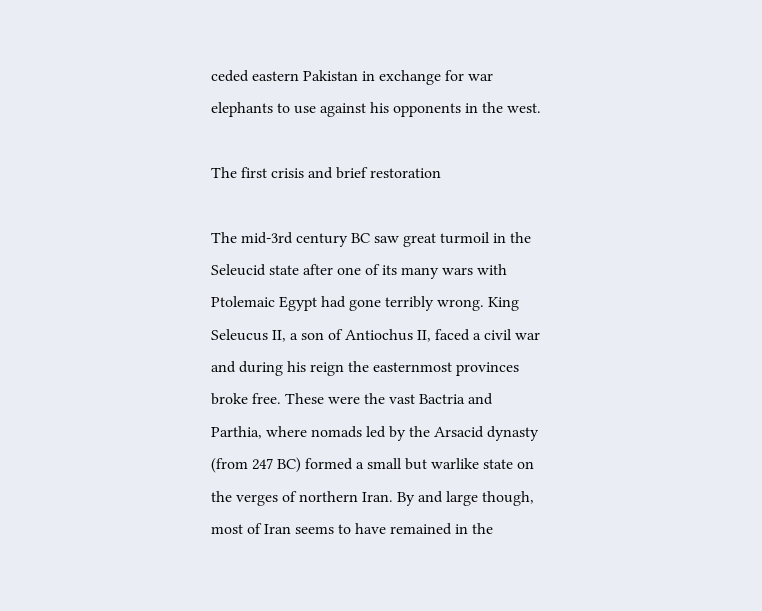ceded eastern Pakistan in exchange for war elephants to use against his opponents in the west.

The first crisis and brief restoration

The mid-3rd century BC saw great turmoil in the Seleucid state after one of its many wars with Ptolemaic Egypt had gone terribly wrong. King Seleucus II, a son of Antiochus II, faced a civil war and during his reign the easternmost provinces broke free. These were the vast Bactria and Parthia, where nomads led by the Arsacid dynasty (from 247 BC) formed a small but warlike state on the verges of northern Iran. By and large though, most of Iran seems to have remained in the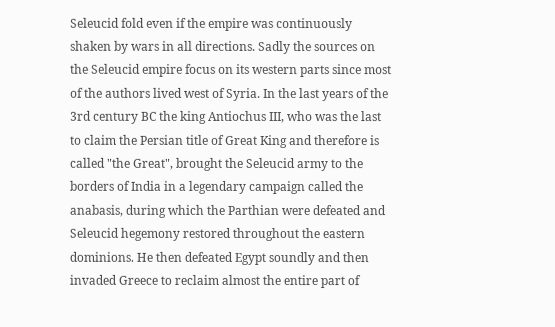Seleucid fold even if the empire was continuously shaken by wars in all directions. Sadly the sources on the Seleucid empire focus on its western parts since most of the authors lived west of Syria. In the last years of the 3rd century BC the king Antiochus III, who was the last to claim the Persian title of Great King and therefore is called "the Great", brought the Seleucid army to the borders of India in a legendary campaign called the anabasis, during which the Parthian were defeated and Seleucid hegemony restored throughout the eastern dominions. He then defeated Egypt soundly and then invaded Greece to reclaim almost the entire part of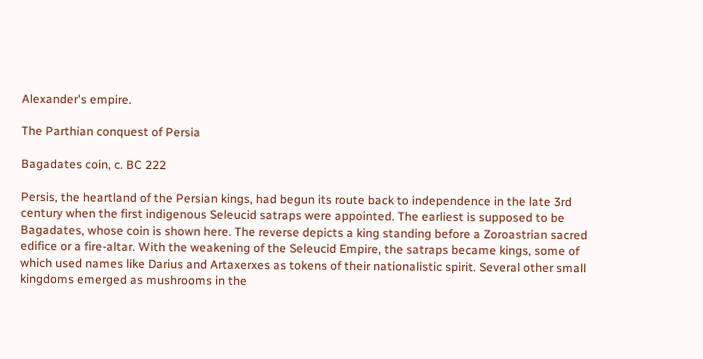Alexander's empire.

The Parthian conquest of Persia

Bagadates coin, c. BC 222

Persis, the heartland of the Persian kings, had begun its route back to independence in the late 3rd century when the first indigenous Seleucid satraps were appointed. The earliest is supposed to be Bagadates, whose coin is shown here. The reverse depicts a king standing before a Zoroastrian sacred edifice or a fire-altar. With the weakening of the Seleucid Empire, the satraps became kings, some of which used names like Darius and Artaxerxes as tokens of their nationalistic spirit. Several other small kingdoms emerged as mushrooms in the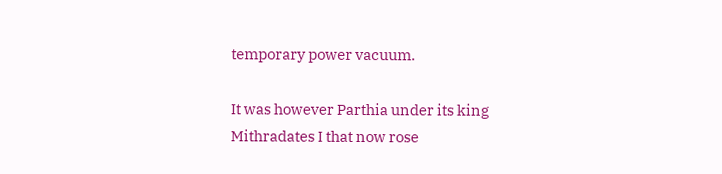temporary power vacuum.

It was however Parthia under its king Mithradates I that now rose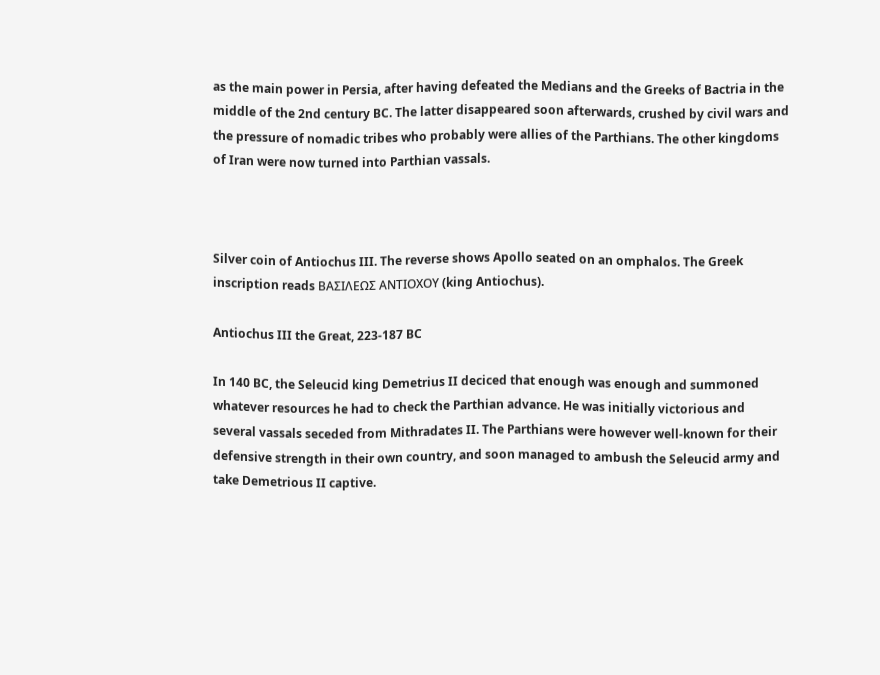as the main power in Persia, after having defeated the Medians and the Greeks of Bactria in the middle of the 2nd century BC. The latter disappeared soon afterwards, crushed by civil wars and the pressure of nomadic tribes who probably were allies of the Parthians. The other kingdoms of Iran were now turned into Parthian vassals.



Silver coin of Antiochus III. The reverse shows Apollo seated on an omphalos. The Greek inscription reads ΒΑΣΙΛΕΩΣ ΑΝΤΙΟΧΟΥ (king Antiochus).

Antiochus III the Great, 223-187 BC

In 140 BC, the Seleucid king Demetrius II deciced that enough was enough and summoned whatever resources he had to check the Parthian advance. He was initially victorious and several vassals seceded from Mithradates II. The Parthians were however well-known for their defensive strength in their own country, and soon managed to ambush the Seleucid army and take Demetrious II captive.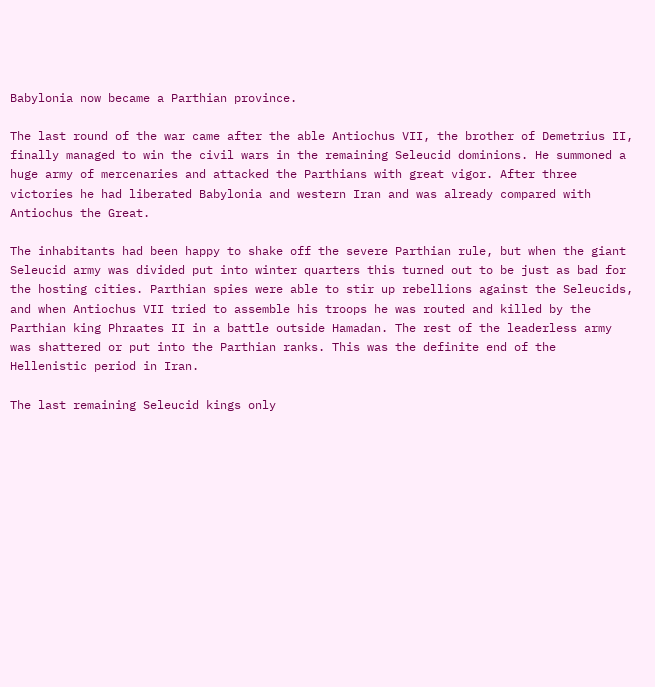Babylonia now became a Parthian province.

The last round of the war came after the able Antiochus VII, the brother of Demetrius II, finally managed to win the civil wars in the remaining Seleucid dominions. He summoned a huge army of mercenaries and attacked the Parthians with great vigor. After three victories he had liberated Babylonia and western Iran and was already compared with Antiochus the Great.

The inhabitants had been happy to shake off the severe Parthian rule, but when the giant Seleucid army was divided put into winter quarters this turned out to be just as bad for the hosting cities. Parthian spies were able to stir up rebellions against the Seleucids, and when Antiochus VII tried to assemble his troops he was routed and killed by the Parthian king Phraates II in a battle outside Hamadan. The rest of the leaderless army was shattered or put into the Parthian ranks. This was the definite end of the Hellenistic period in Iran.

The last remaining Seleucid kings only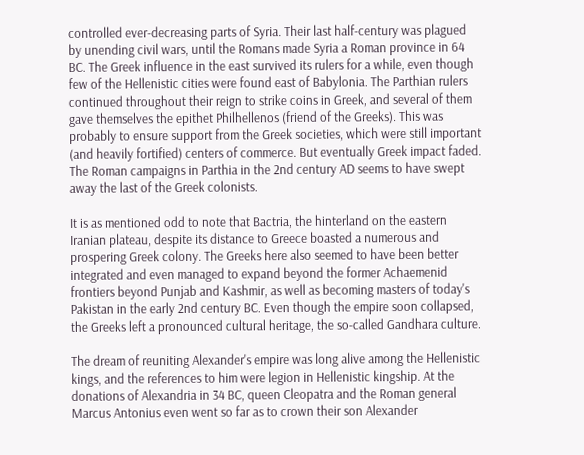controlled ever-decreasing parts of Syria. Their last half-century was plagued by unending civil wars, until the Romans made Syria a Roman province in 64 BC. The Greek influence in the east survived its rulers for a while, even though few of the Hellenistic cities were found east of Babylonia. The Parthian rulers continued throughout their reign to strike coins in Greek, and several of them gave themselves the epithet Philhellenos (friend of the Greeks). This was probably to ensure support from the Greek societies, which were still important (and heavily fortified) centers of commerce. But eventually Greek impact faded. The Roman campaigns in Parthia in the 2nd century AD seems to have swept away the last of the Greek colonists.

It is as mentioned odd to note that Bactria, the hinterland on the eastern Iranian plateau, despite its distance to Greece boasted a numerous and prospering Greek colony. The Greeks here also seemed to have been better integrated and even managed to expand beyond the former Achaemenid frontiers beyond Punjab and Kashmir, as well as becoming masters of today's Pakistan in the early 2nd century BC. Even though the empire soon collapsed, the Greeks left a pronounced cultural heritage, the so-called Gandhara culture.

The dream of reuniting Alexander's empire was long alive among the Hellenistic kings, and the references to him were legion in Hellenistic kingship. At the donations of Alexandria in 34 BC, queen Cleopatra and the Roman general Marcus Antonius even went so far as to crown their son Alexander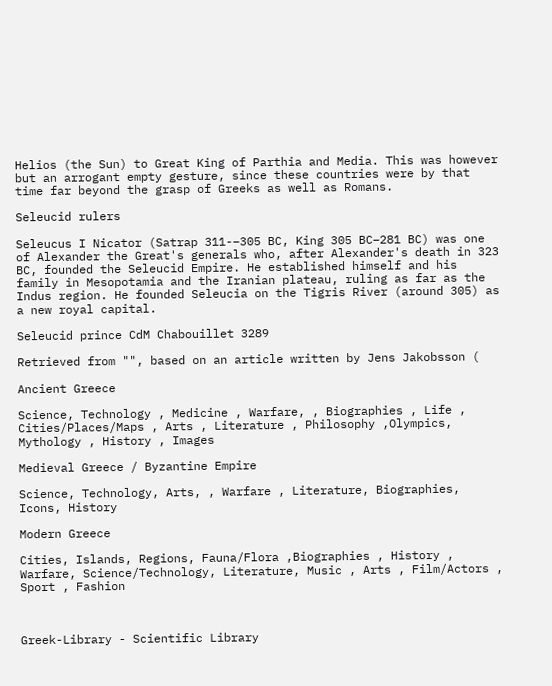Helios (the Sun) to Great King of Parthia and Media. This was however but an arrogant empty gesture, since these countries were by that time far beyond the grasp of Greeks as well as Romans.

Seleucid rulers

Seleucus I Nicator (Satrap 311-–305 BC, King 305 BC–281 BC) was one of Alexander the Great's generals who, after Alexander's death in 323 BC, founded the Seleucid Empire. He established himself and his family in Mesopotamia and the Iranian plateau, ruling as far as the Indus region. He founded Seleucia on the Tigris River (around 305) as a new royal capital.

Seleucid prince CdM Chabouillet 3289

Retrieved from "", based on an article written by Jens Jakobsson (

Ancient Greece

Science, Technology , Medicine , Warfare, , Biographies , Life , Cities/Places/Maps , Arts , Literature , Philosophy ,Olympics, Mythology , History , Images

Medieval Greece / Byzantine Empire

Science, Technology, Arts, , Warfare , Literature, Biographies, Icons, History

Modern Greece

Cities, Islands, Regions, Fauna/Flora ,Biographies , History , Warfare, Science/Technology, Literature, Music , Arts , Film/Actors , Sport , Fashion



Greek-Library - Scientific Library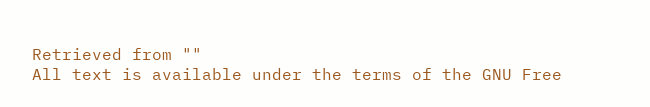Retrieved from ""
All text is available under the terms of the GNU Free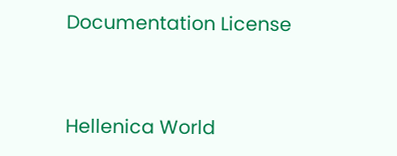Documentation License




Hellenica World